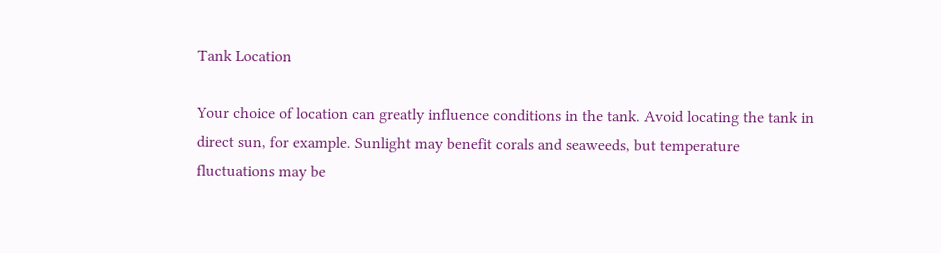Tank Location

Your choice of location can greatly influence conditions in the tank. Avoid locating the tank in direct sun, for example. Sunlight may benefit corals and seaweeds, but temperature fluctuations may be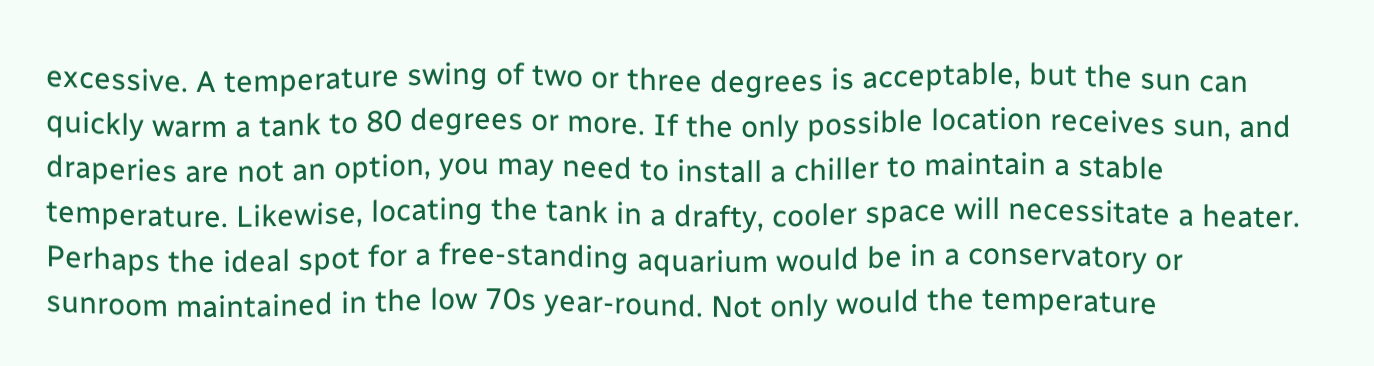excessive. A temperature swing of two or three degrees is acceptable, but the sun can quickly warm a tank to 80 degrees or more. If the only possible location receives sun, and draperies are not an option, you may need to install a chiller to maintain a stable temperature. Likewise, locating the tank in a drafty, cooler space will necessitate a heater. Perhaps the ideal spot for a free-standing aquarium would be in a conservatory or sunroom maintained in the low 70s year-round. Not only would the temperature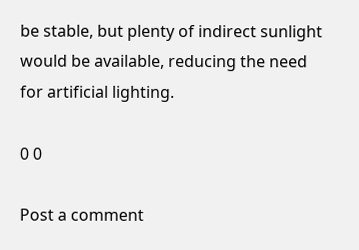be stable, but plenty of indirect sunlight would be available, reducing the need for artificial lighting.

0 0

Post a comment